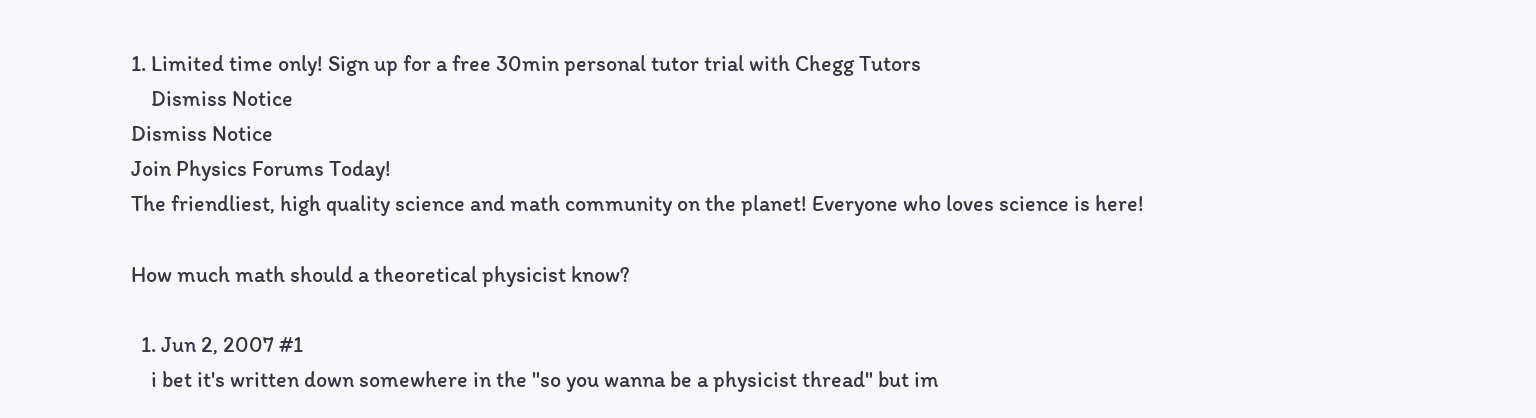1. Limited time only! Sign up for a free 30min personal tutor trial with Chegg Tutors
    Dismiss Notice
Dismiss Notice
Join Physics Forums Today!
The friendliest, high quality science and math community on the planet! Everyone who loves science is here!

How much math should a theoretical physicist know?

  1. Jun 2, 2007 #1
    i bet it's written down somewhere in the "so you wanna be a physicist thread" but im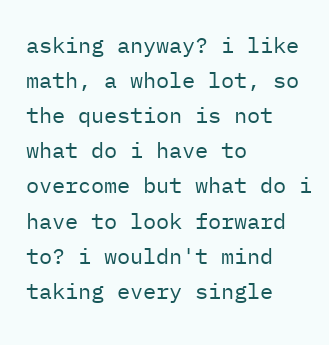asking anyway? i like math, a whole lot, so the question is not what do i have to overcome but what do i have to look forward to? i wouldn't mind taking every single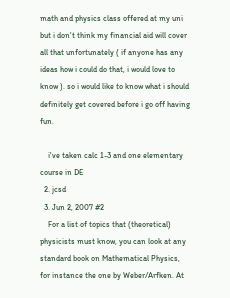math and physics class offered at my uni but i don't think my financial aid will cover all that unfortunately ( if anyone has any ideas how i could do that, i would love to know ). so i would like to know what i should definitely get covered before i go off having fun.

    i've taken calc 1-3 and one elementary course in DE
  2. jcsd
  3. Jun 2, 2007 #2
    For a list of topics that (theoretical) physicists must know, you can look at any standard book on Mathematical Physics, for instance the one by Weber/Arfken. At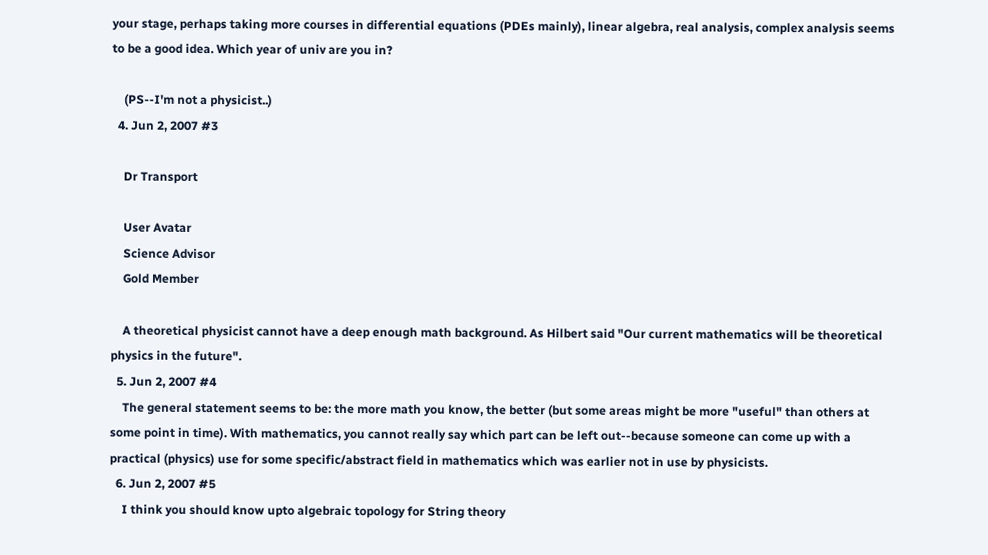your stage, perhaps taking more courses in differential equations (PDEs mainly), linear algebra, real analysis, complex analysis seems to be a good idea. Which year of univ are you in?

    (PS--I'm not a physicist..)
  4. Jun 2, 2007 #3

    Dr Transport

    User Avatar
    Science Advisor
    Gold Member

    A theoretical physicist cannot have a deep enough math background. As Hilbert said "Our current mathematics will be theoretical physics in the future".
  5. Jun 2, 2007 #4
    The general statement seems to be: the more math you know, the better (but some areas might be more "useful" than others at some point in time). With mathematics, you cannot really say which part can be left out--because someone can come up with a practical (physics) use for some specific/abstract field in mathematics which was earlier not in use by physicists.
  6. Jun 2, 2007 #5
    I think you should know upto algebraic topology for String theory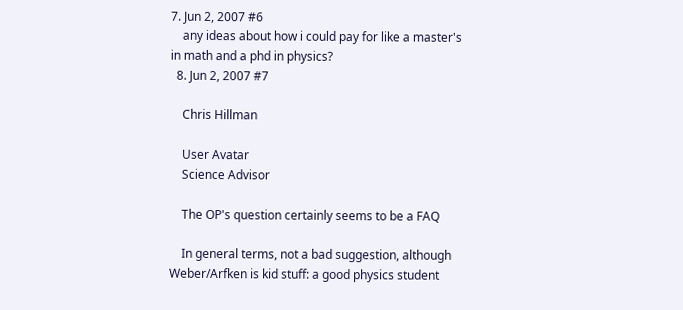7. Jun 2, 2007 #6
    any ideas about how i could pay for like a master's in math and a phd in physics?
  8. Jun 2, 2007 #7

    Chris Hillman

    User Avatar
    Science Advisor

    The OP's question certainly seems to be a FAQ

    In general terms, not a bad suggestion, although Weber/Arfken is kid stuff: a good physics student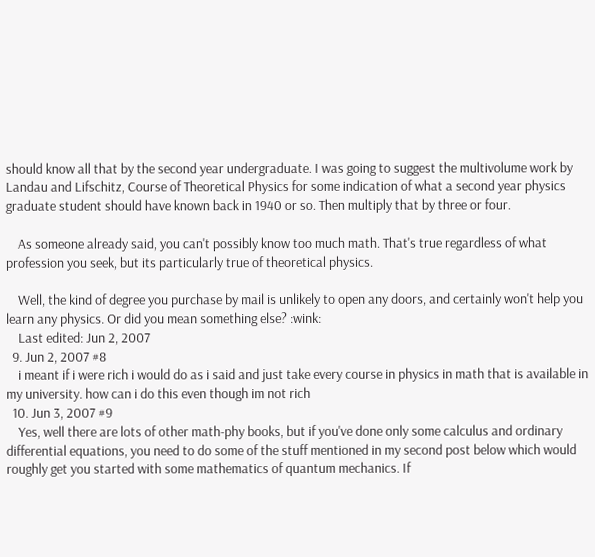should know all that by the second year undergraduate. I was going to suggest the multivolume work by Landau and Lifschitz, Course of Theoretical Physics for some indication of what a second year physics graduate student should have known back in 1940 or so. Then multiply that by three or four.

    As someone already said, you can't possibly know too much math. That's true regardless of what profession you seek, but its particularly true of theoretical physics.

    Well, the kind of degree you purchase by mail is unlikely to open any doors, and certainly won't help you learn any physics. Or did you mean something else? :wink:
    Last edited: Jun 2, 2007
  9. Jun 2, 2007 #8
    i meant if i were rich i would do as i said and just take every course in physics in math that is available in my university. how can i do this even though im not rich
  10. Jun 3, 2007 #9
    Yes, well there are lots of other math-phy books, but if you've done only some calculus and ordinary differential equations, you need to do some of the stuff mentioned in my second post below which would roughly get you started with some mathematics of quantum mechanics. If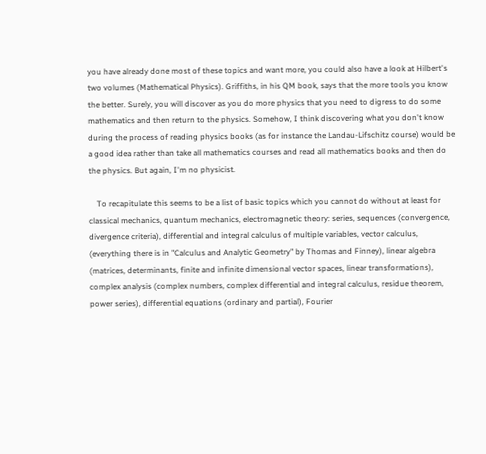you have already done most of these topics and want more, you could also have a look at Hilbert's two volumes (Mathematical Physics). Griffiths, in his QM book, says that the more tools you know the better. Surely, you will discover as you do more physics that you need to digress to do some mathematics and then return to the physics. Somehow, I think discovering what you don't know during the process of reading physics books (as for instance the Landau-Lifschitz course) would be a good idea rather than take all mathematics courses and read all mathematics books and then do the physics. But again, I'm no physicist.

    To recapitulate this seems to be a list of basic topics which you cannot do without at least for classical mechanics, quantum mechanics, electromagnetic theory: series, sequences (convergence, divergence criteria), differential and integral calculus of multiple variables, vector calculus, (everything there is in "Calculus and Analytic Geometry" by Thomas and Finney), linear algebra (matrices, determinants, finite and infinite dimensional vector spaces, linear transformations), complex analysis (complex numbers, complex differential and integral calculus, residue theorem, power series), differential equations (ordinary and partial), Fourier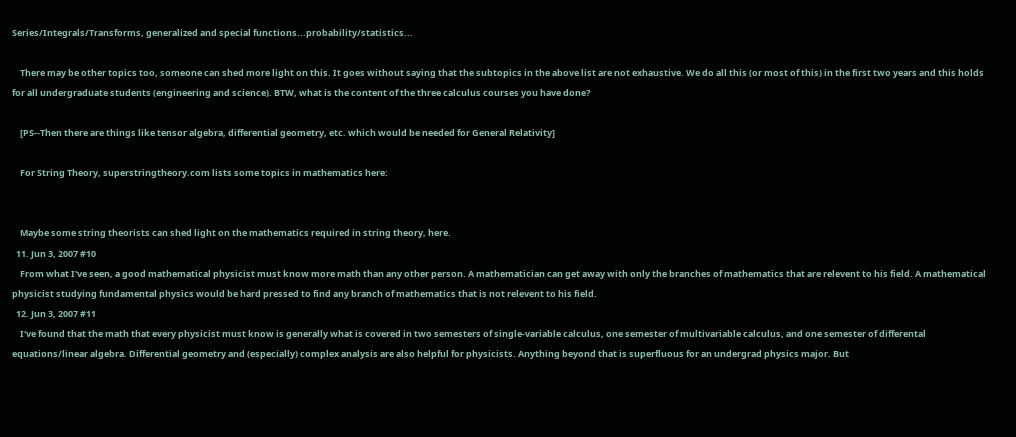Series/Integrals/Transforms, generalized and special functions...probability/statistics...

    There may be other topics too, someone can shed more light on this. It goes without saying that the subtopics in the above list are not exhaustive. We do all this (or most of this) in the first two years and this holds for all undergraduate students (engineering and science). BTW, what is the content of the three calculus courses you have done?

    [PS--Then there are things like tensor algebra, differential geometry, etc. which would be needed for General Relativity]

    For String Theory, superstringtheory.com lists some topics in mathematics here:


    Maybe some string theorists can shed light on the mathematics required in string theory, here.
  11. Jun 3, 2007 #10
    From what I've seen, a good mathematical physicist must know more math than any other person. A mathematician can get away with only the branches of mathematics that are relevent to his field. A mathematical physicist studying fundamental physics would be hard pressed to find any branch of mathematics that is not relevent to his field.
  12. Jun 3, 2007 #11
    I've found that the math that every physicist must know is generally what is covered in two semesters of single-variable calculus, one semester of multivariable calculus, and one semester of differental equations/linear algebra. Differential geometry and (especially) complex analysis are also helpful for physicists. Anything beyond that is superfluous for an undergrad physics major. But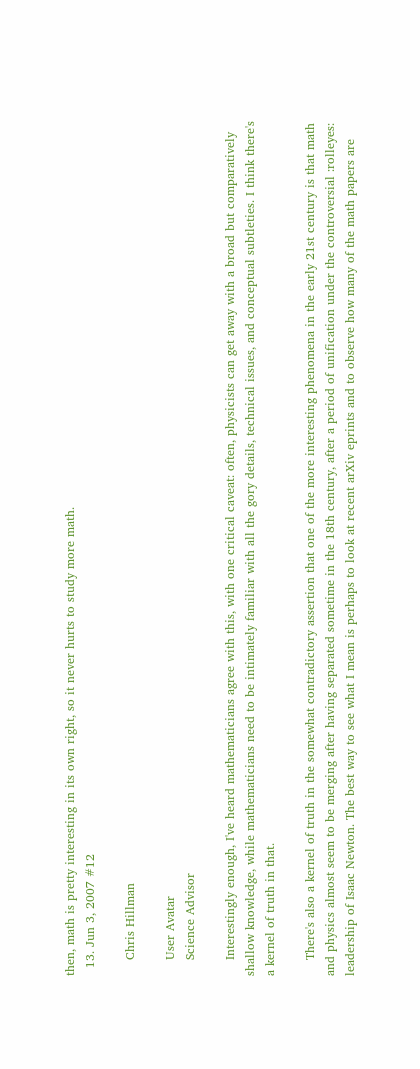then, math is pretty interesting in its own right, so it never hurts to study more math.
  13. Jun 3, 2007 #12

    Chris Hillman

    User Avatar
    Science Advisor

    Interestingly enough, I've heard mathematicians agree with this, with one critical caveat: often, physicists can get away with a broad but comparatively shallow knowledge, while mathematicians need to be intimately familiar with all the gory details, technical issues, and conceptual subtleties. I think there's a kernel of truth in that.

    There's also a kernel of truth in the somewhat contradictory assertion that one of the more interesting phenomena in the early 21st century is that math and physics almost seem to be merging after having separated sometime in the 18th century, after a period of unification under the controversial :rolleyes: leadership of Isaac Newton. The best way to see what I mean is perhaps to look at recent arXiv eprints and to observe how many of the math papers are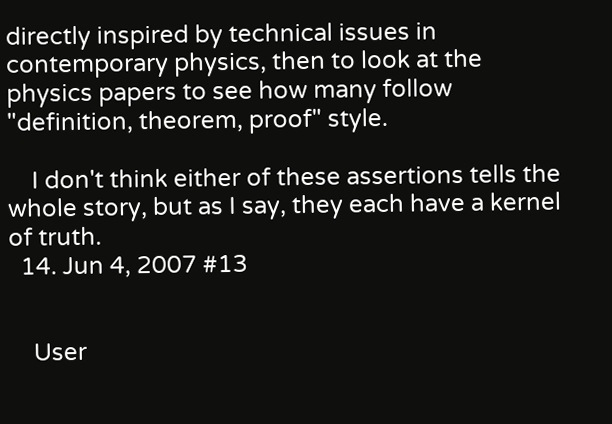directly inspired by technical issues in contemporary physics, then to look at the physics papers to see how many follow "definition, theorem, proof" style.

    I don't think either of these assertions tells the whole story, but as I say, they each have a kernel of truth.
  14. Jun 4, 2007 #13


    User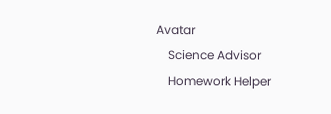Avatar
    Science Advisor
    Homework Helper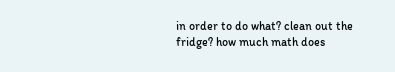in order to do what? clean out the fridge? how much math does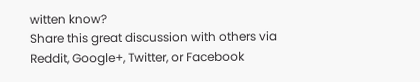witten know?
Share this great discussion with others via Reddit, Google+, Twitter, or Facebook